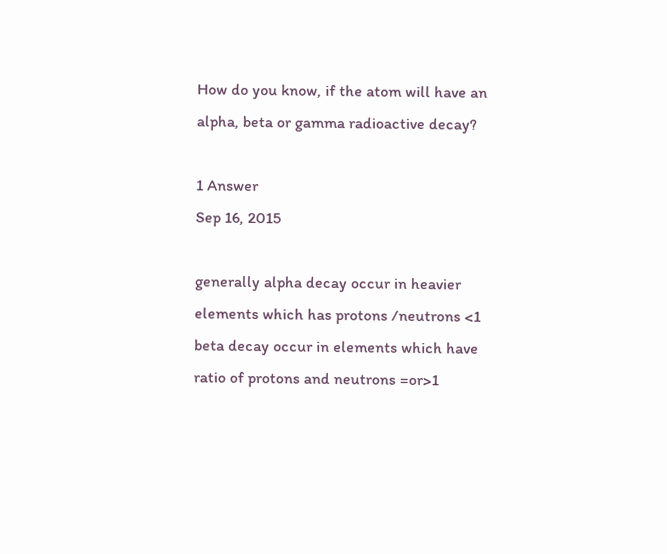How do you know, if the atom will have an alpha, beta or gamma radioactive decay?

1 Answer
Sep 16, 2015

generally alpha decay occur in heavier elements which has protons /neutrons <1
beta decay occur in elements which have ratio of protons and neutrons =or>1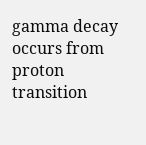gamma decay occurs from proton transition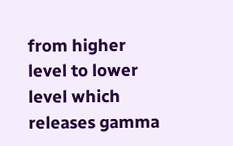from higher level to lower level which releases gamma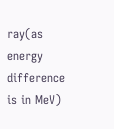ray(as energy difference is in MeV)